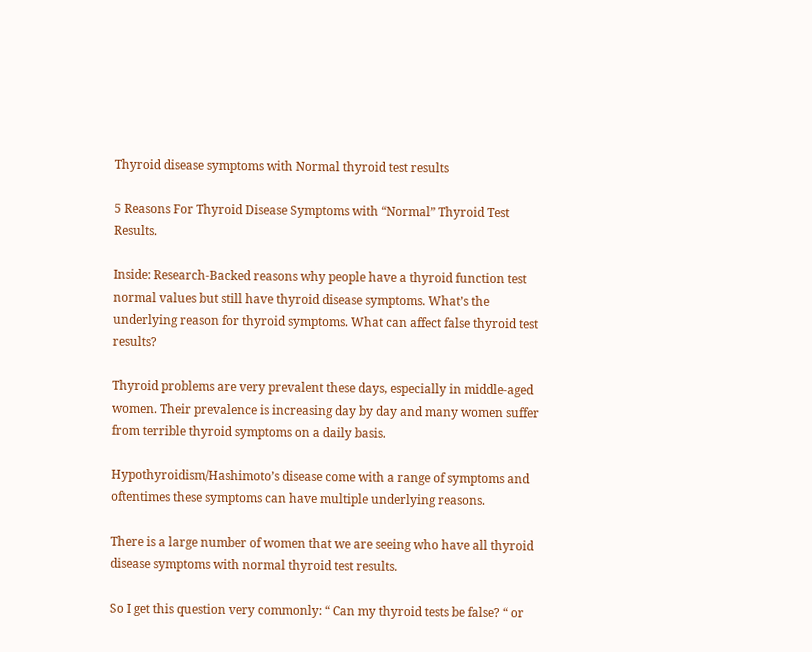Thyroid disease symptoms with Normal thyroid test results

5 Reasons For Thyroid Disease Symptoms with “Normal” Thyroid Test Results.

Inside: Research-Backed reasons why people have a thyroid function test normal values but still have thyroid disease symptoms. What’s the underlying reason for thyroid symptoms. What can affect false thyroid test results?

Thyroid problems are very prevalent these days, especially in middle-aged women. Their prevalence is increasing day by day and many women suffer from terrible thyroid symptoms on a daily basis.

Hypothyroidism/Hashimoto’s disease come with a range of symptoms and oftentimes these symptoms can have multiple underlying reasons.

There is a large number of women that we are seeing who have all thyroid disease symptoms with normal thyroid test results.

So I get this question very commonly: “ Can my thyroid tests be false? “ or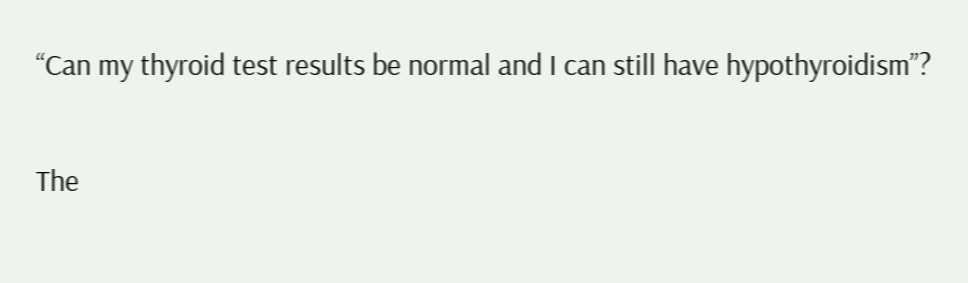“Can my thyroid test results be normal and I can still have hypothyroidism”?

The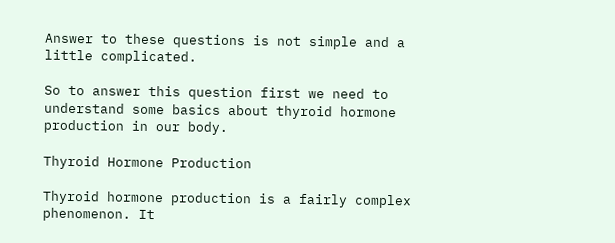Answer to these questions is not simple and a little complicated.

So to answer this question first we need to understand some basics about thyroid hormone production in our body.

Thyroid Hormone Production

Thyroid hormone production is a fairly complex phenomenon. It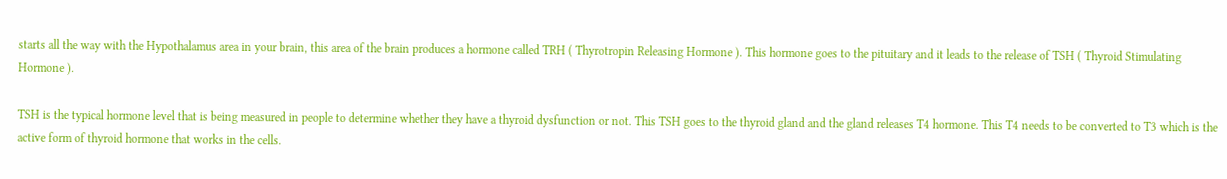starts all the way with the Hypothalamus area in your brain, this area of the brain produces a hormone called TRH ( Thyrotropin Releasing Hormone ). This hormone goes to the pituitary and it leads to the release of TSH ( Thyroid Stimulating Hormone ).

TSH is the typical hormone level that is being measured in people to determine whether they have a thyroid dysfunction or not. This TSH goes to the thyroid gland and the gland releases T4 hormone. This T4 needs to be converted to T3 which is the active form of thyroid hormone that works in the cells.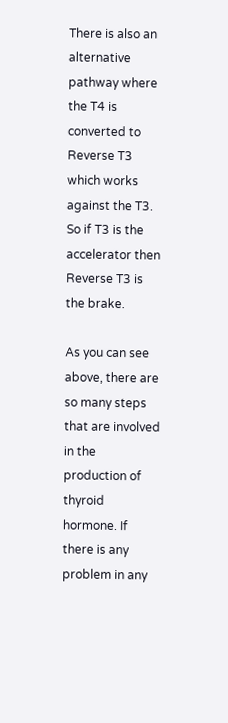There is also an alternative pathway where the T4 is converted to Reverse T3 which works against the T3. So if T3 is the accelerator then Reverse T3 is the brake.

As you can see above, there are so many steps that are involved in the production of thyroid hormone. If there is any problem in any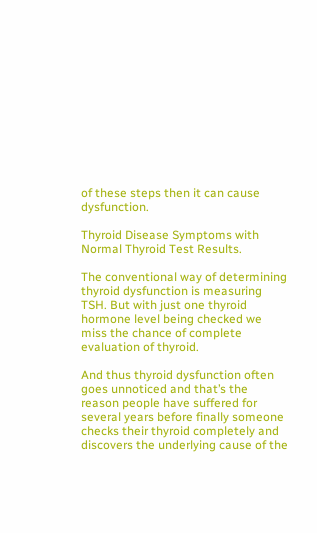of these steps then it can cause dysfunction.

Thyroid Disease Symptoms with Normal Thyroid Test Results.

The conventional way of determining thyroid dysfunction is measuring TSH. But with just one thyroid hormone level being checked we miss the chance of complete evaluation of thyroid.

And thus thyroid dysfunction often goes unnoticed and that’s the reason people have suffered for several years before finally someone checks their thyroid completely and discovers the underlying cause of the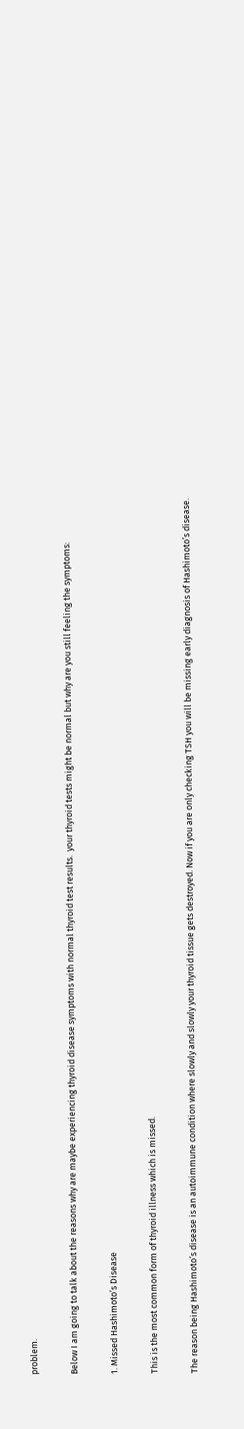problem.

Below I am going to talk about the reasons why are maybe experiencing thyroid disease symptoms with normal thyroid test results.  your thyroid tests might be normal but why are you still feeling the symptoms:

1. Missed Hashimoto’s Disease

This is the most common form of thyroid illness which is missed.

The reason being Hashimoto’s disease is an autoimmune condition where slowly and slowly your thyroid tissue gets destroyed. Now if you are only checking TSH you will be missing early diagnosis of Hashimoto’s disease.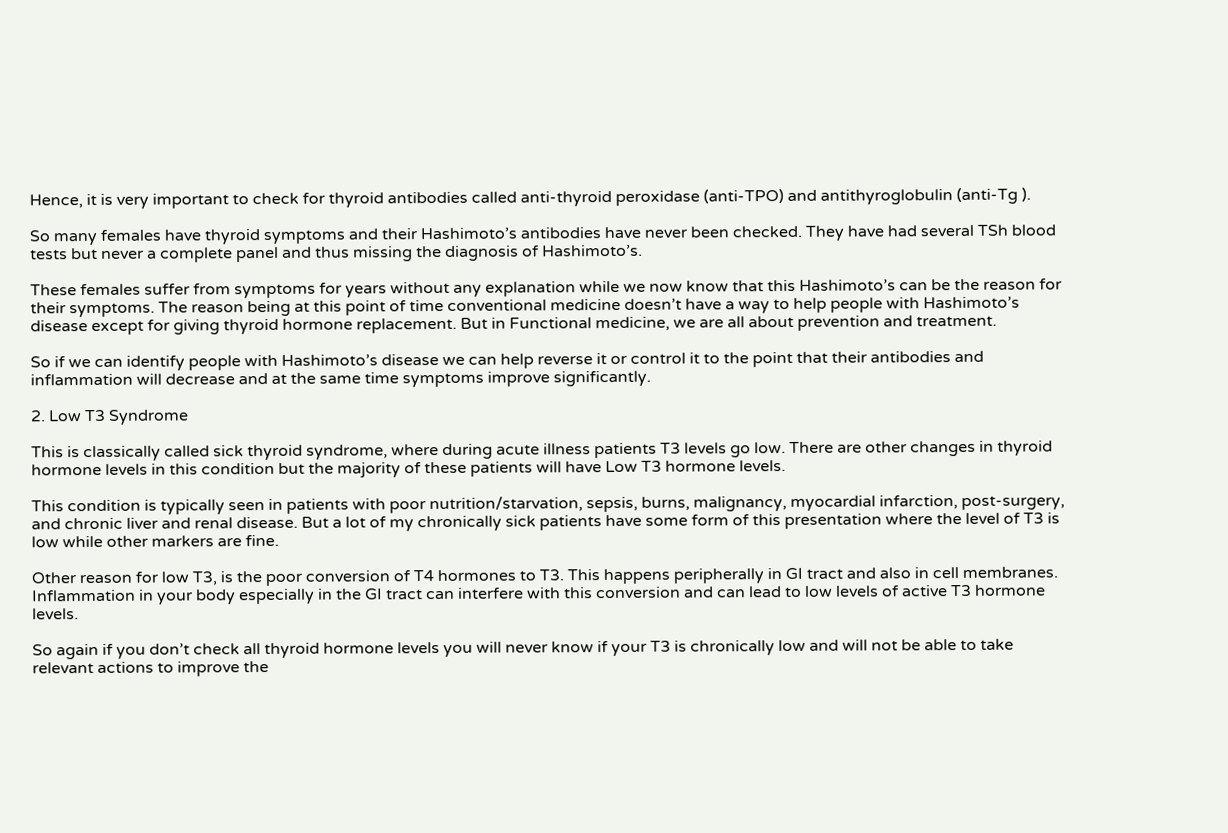Hence, it is very important to check for thyroid antibodies called anti-thyroid peroxidase (anti-TPO) and antithyroglobulin (anti-Tg ).

So many females have thyroid symptoms and their Hashimoto’s antibodies have never been checked. They have had several TSh blood tests but never a complete panel and thus missing the diagnosis of Hashimoto’s.

These females suffer from symptoms for years without any explanation while we now know that this Hashimoto’s can be the reason for their symptoms. The reason being at this point of time conventional medicine doesn’t have a way to help people with Hashimoto’s disease except for giving thyroid hormone replacement. But in Functional medicine, we are all about prevention and treatment.

So if we can identify people with Hashimoto’s disease we can help reverse it or control it to the point that their antibodies and inflammation will decrease and at the same time symptoms improve significantly.

2. Low T3 Syndrome

This is classically called sick thyroid syndrome, where during acute illness patients T3 levels go low. There are other changes in thyroid hormone levels in this condition but the majority of these patients will have Low T3 hormone levels.

This condition is typically seen in patients with poor nutrition/starvation, sepsis, burns, malignancy, myocardial infarction, post-surgery, and chronic liver and renal disease. But a lot of my chronically sick patients have some form of this presentation where the level of T3 is low while other markers are fine.

Other reason for low T3, is the poor conversion of T4 hormones to T3. This happens peripherally in GI tract and also in cell membranes. Inflammation in your body especially in the GI tract can interfere with this conversion and can lead to low levels of active T3 hormone levels.

So again if you don’t check all thyroid hormone levels you will never know if your T3 is chronically low and will not be able to take relevant actions to improve the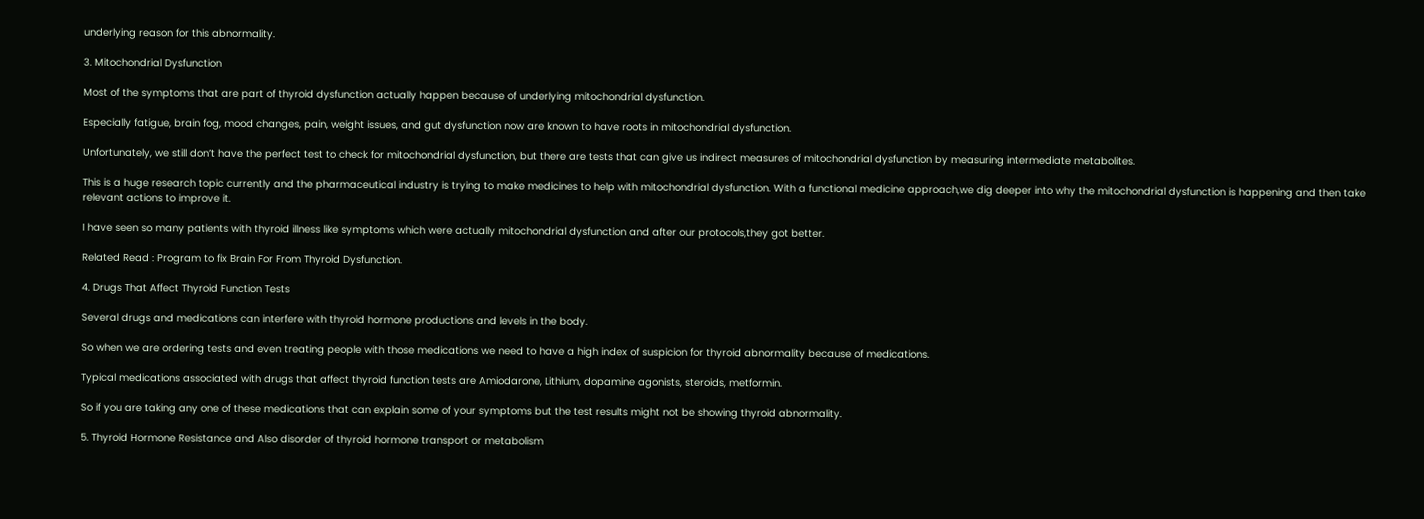underlying reason for this abnormality.

3. Mitochondrial Dysfunction

Most of the symptoms that are part of thyroid dysfunction actually happen because of underlying mitochondrial dysfunction.

Especially fatigue, brain fog, mood changes, pain, weight issues, and gut dysfunction now are known to have roots in mitochondrial dysfunction.

Unfortunately, we still don’t have the perfect test to check for mitochondrial dysfunction, but there are tests that can give us indirect measures of mitochondrial dysfunction by measuring intermediate metabolites.

This is a huge research topic currently and the pharmaceutical industry is trying to make medicines to help with mitochondrial dysfunction. With a functional medicine approach,we dig deeper into why the mitochondrial dysfunction is happening and then take relevant actions to improve it.

I have seen so many patients with thyroid illness like symptoms which were actually mitochondrial dysfunction and after our protocols,they got better.

Related Read : Program to fix Brain For From Thyroid Dysfunction.

4. Drugs That Affect Thyroid Function Tests

Several drugs and medications can interfere with thyroid hormone productions and levels in the body.

So when we are ordering tests and even treating people with those medications we need to have a high index of suspicion for thyroid abnormality because of medications.

Typical medications associated with drugs that affect thyroid function tests are Amiodarone, Lithium, dopamine agonists, steroids, metformin.

So if you are taking any one of these medications that can explain some of your symptoms but the test results might not be showing thyroid abnormality.

5. Thyroid Hormone Resistance and Also disorder of thyroid hormone transport or metabolism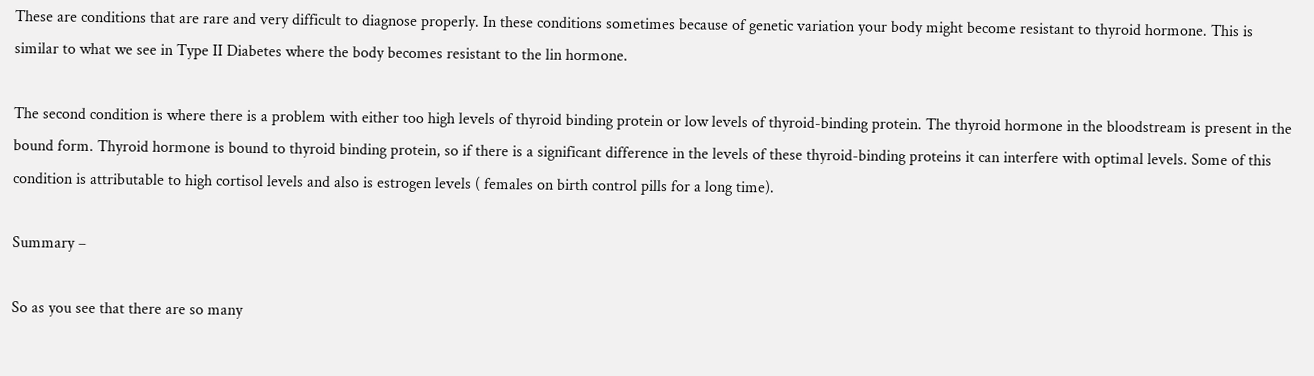These are conditions that are rare and very difficult to diagnose properly. In these conditions sometimes because of genetic variation your body might become resistant to thyroid hormone. This is similar to what we see in Type II Diabetes where the body becomes resistant to the lin hormone.

The second condition is where there is a problem with either too high levels of thyroid binding protein or low levels of thyroid-binding protein. The thyroid hormone in the bloodstream is present in the bound form. Thyroid hormone is bound to thyroid binding protein, so if there is a significant difference in the levels of these thyroid-binding proteins it can interfere with optimal levels. Some of this condition is attributable to high cortisol levels and also is estrogen levels ( females on birth control pills for a long time).

Summary –

So as you see that there are so many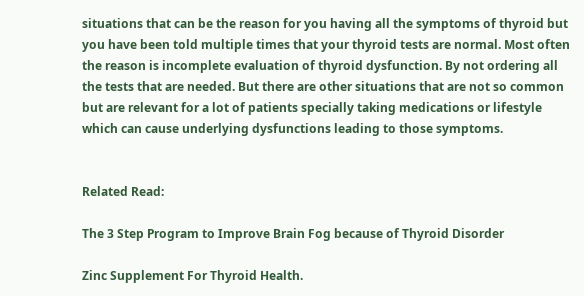situations that can be the reason for you having all the symptoms of thyroid but you have been told multiple times that your thyroid tests are normal. Most often the reason is incomplete evaluation of thyroid dysfunction. By not ordering all the tests that are needed. But there are other situations that are not so common but are relevant for a lot of patients specially taking medications or lifestyle which can cause underlying dysfunctions leading to those symptoms.


Related Read:

The 3 Step Program to Improve Brain Fog because of Thyroid Disorder

Zinc Supplement For Thyroid Health.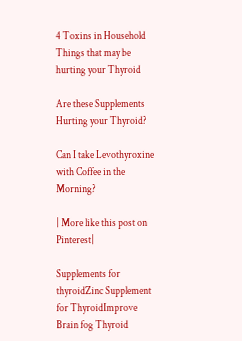4 Toxins in Household Things that may be hurting your Thyroid

Are these Supplements Hurting your Thyroid?

Can I take Levothyroxine with Coffee in the Morning?

| More like this post on Pinterest|

Supplements for thyroidZinc Supplement for ThyroidImprove Brain fog Thyroid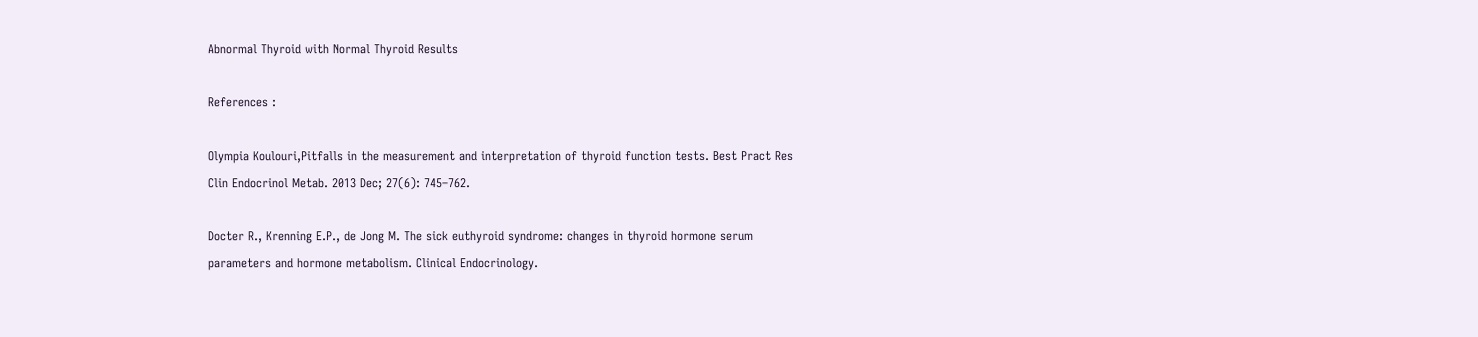Abnormal Thyroid with Normal Thyroid Results

References :

Olympia Koulouri,Pitfalls in the measurement and interpretation of thyroid function tests. Best Pract Res Clin Endocrinol Metab. 2013 Dec; 27(6): 745–762.

Docter R., Krenning E.P., de Jong M. The sick euthyroid syndrome: changes in thyroid hormone serum parameters and hormone metabolism. Clinical Endocrinology.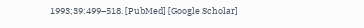1993;39:499–518. [PubMed] [Google Scholar]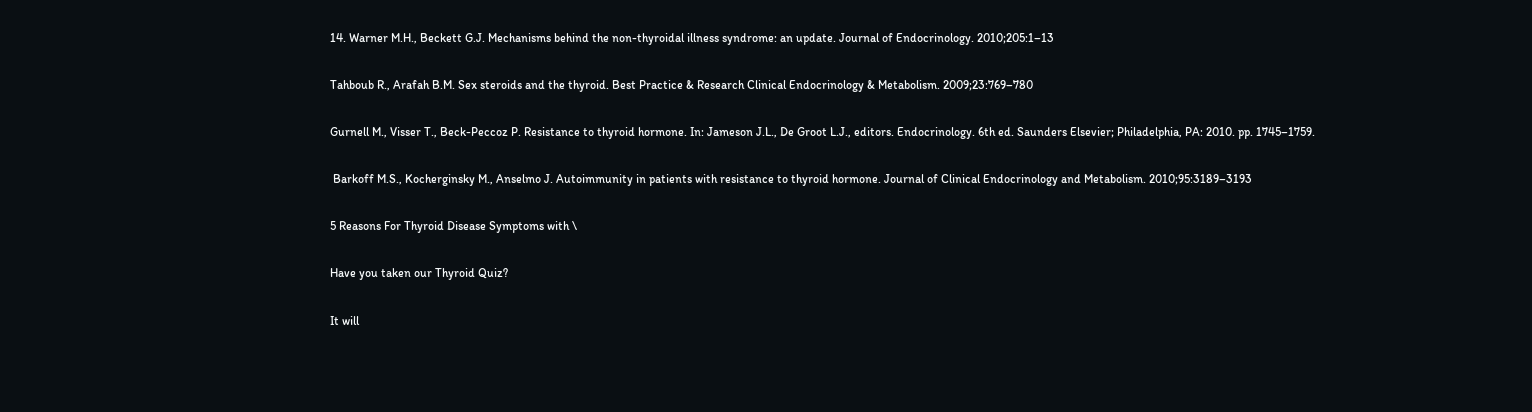14. Warner M.H., Beckett G.J. Mechanisms behind the non-thyroidal illness syndrome: an update. Journal of Endocrinology. 2010;205:1–13

Tahboub R., Arafah B.M. Sex steroids and the thyroid. Best Practice & Research Clinical Endocrinology & Metabolism. 2009;23:769–780

Gurnell M., Visser T., Beck-Peccoz P. Resistance to thyroid hormone. In: Jameson J.L., De Groot L.J., editors. Endocrinology. 6th ed. Saunders Elsevier; Philadelphia, PA: 2010. pp. 1745–1759.

 Barkoff M.S., Kocherginsky M., Anselmo J. Autoimmunity in patients with resistance to thyroid hormone. Journal of Clinical Endocrinology and Metabolism. 2010;95:3189–3193

5 Reasons For Thyroid Disease Symptoms with \

Have you taken our Thyroid Quiz?

It will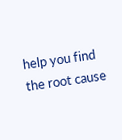help you find the root cause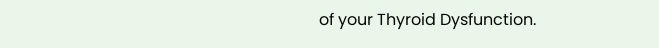of your Thyroid Dysfunction.